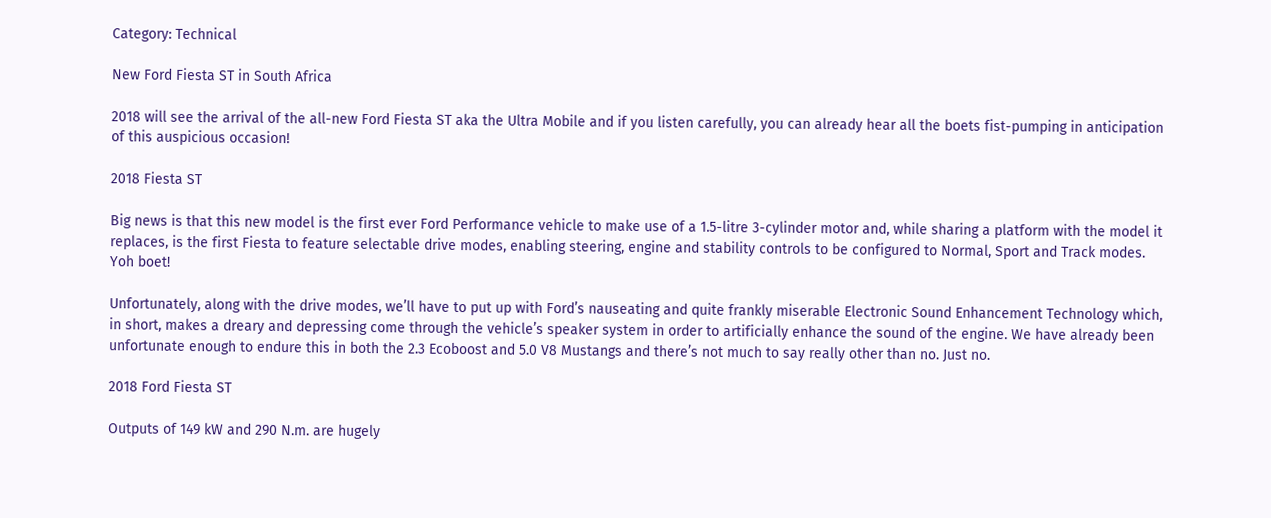Category: Technical

New Ford Fiesta ST in South Africa

2018 will see the arrival of the all-new Ford Fiesta ST aka the Ultra Mobile and if you listen carefully, you can already hear all the boets fist-pumping in anticipation of this auspicious occasion!

2018 Fiesta ST

Big news is that this new model is the first ever Ford Performance vehicle to make use of a 1.5-litre 3-cylinder motor and, while sharing a platform with the model it replaces, is the first Fiesta to feature selectable drive modes, enabling steering, engine and stability controls to be configured to Normal, Sport and Track modes. Yoh boet!

Unfortunately, along with the drive modes, we’ll have to put up with Ford’s nauseating and quite frankly miserable Electronic Sound Enhancement Technology which, in short, makes a dreary and depressing come through the vehicle’s speaker system in order to artificially enhance the sound of the engine. We have already been unfortunate enough to endure this in both the 2.3 Ecoboost and 5.0 V8 Mustangs and there’s not much to say really other than no. Just no.

2018 Ford Fiesta ST

Outputs of 149 kW and 290 N.m. are hugely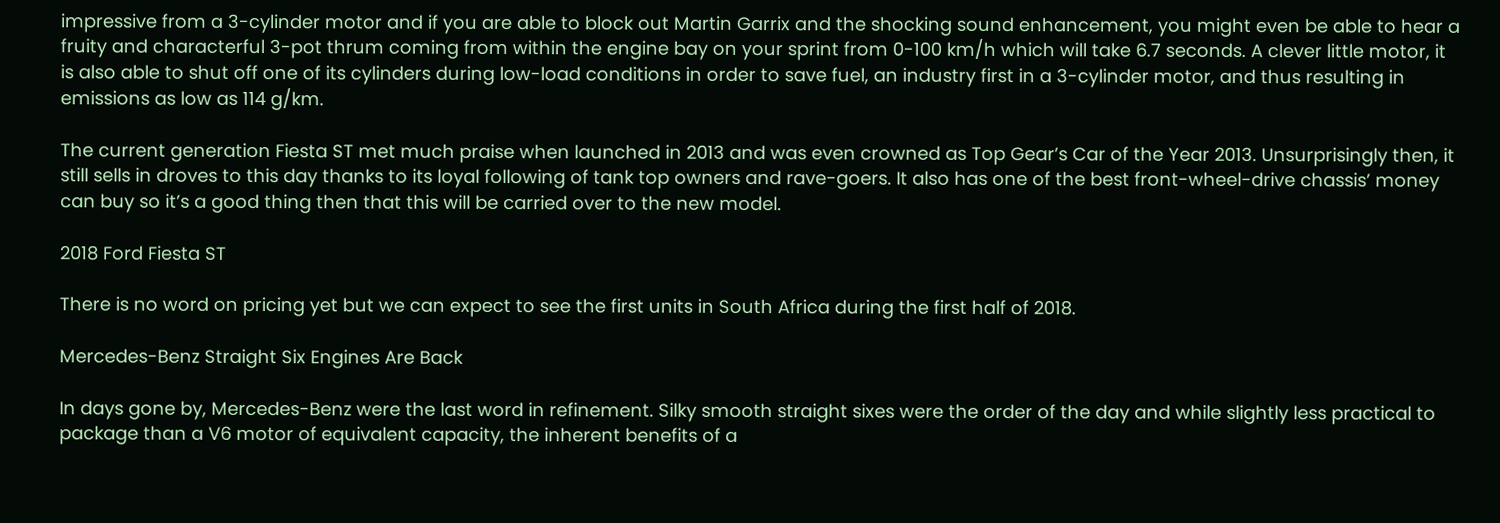impressive from a 3-cylinder motor and if you are able to block out Martin Garrix and the shocking sound enhancement, you might even be able to hear a fruity and characterful 3-pot thrum coming from within the engine bay on your sprint from 0-100 km/h which will take 6.7 seconds. A clever little motor, it is also able to shut off one of its cylinders during low-load conditions in order to save fuel, an industry first in a 3-cylinder motor, and thus resulting in emissions as low as 114 g/km.

The current generation Fiesta ST met much praise when launched in 2013 and was even crowned as Top Gear’s Car of the Year 2013. Unsurprisingly then, it still sells in droves to this day thanks to its loyal following of tank top owners and rave-goers. It also has one of the best front-wheel-drive chassis’ money can buy so it’s a good thing then that this will be carried over to the new model.

2018 Ford Fiesta ST

There is no word on pricing yet but we can expect to see the first units in South Africa during the first half of 2018.

Mercedes-Benz Straight Six Engines Are Back

In days gone by, Mercedes-Benz were the last word in refinement. Silky smooth straight sixes were the order of the day and while slightly less practical to package than a V6 motor of equivalent capacity, the inherent benefits of a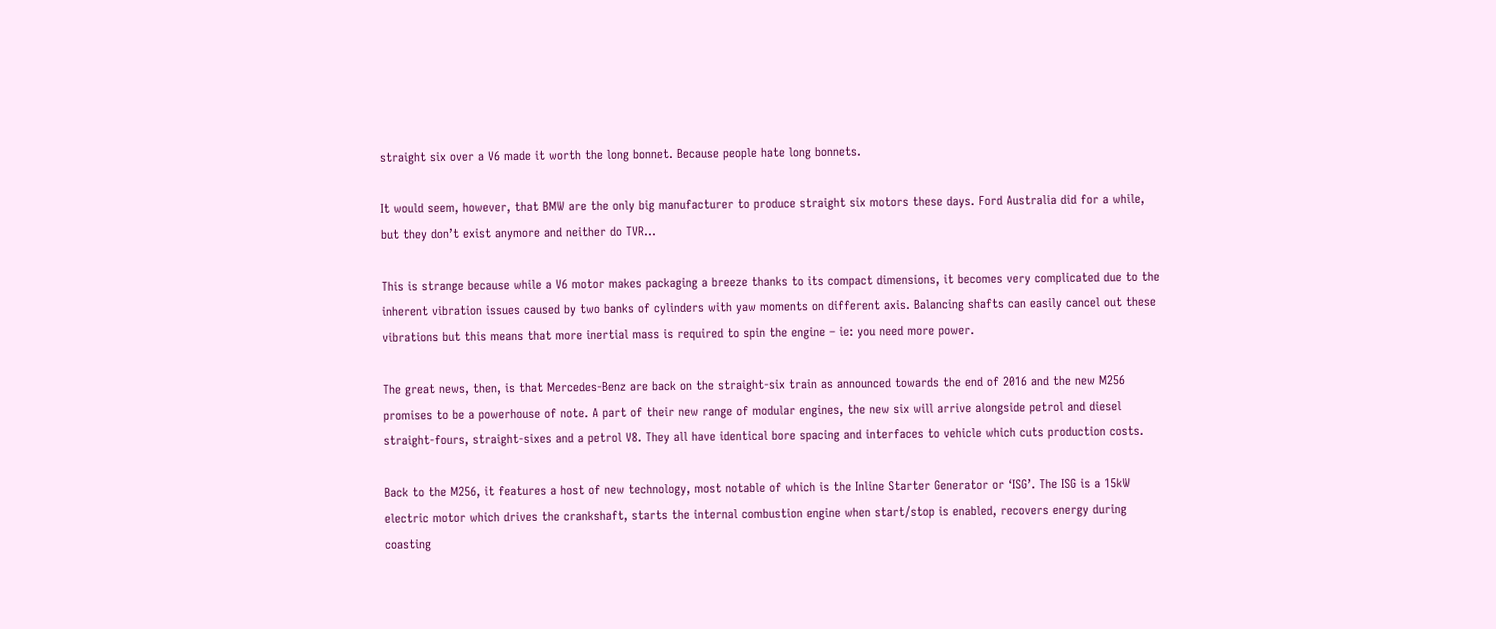straight six over a V6 made it worth the long bonnet. Because people hate long bonnets.

It would seem, however, that BMW are the only big manufacturer to produce straight six motors these days. Ford Australia did for a while, but they don’t exist anymore and neither do TVR…

This is strange because while a V6 motor makes packaging a breeze thanks to its compact dimensions, it becomes very complicated due to the inherent vibration issues caused by two banks of cylinders with yaw moments on different axis. Balancing shafts can easily cancel out these vibrations but this means that more inertial mass is required to spin the engine – ie: you need more power.

The great news, then, is that Mercedes-Benz are back on the straight-six train as announced towards the end of 2016 and the new M256 promises to be a powerhouse of note. A part of their new range of modular engines, the new six will arrive alongside petrol and diesel straight-fours, straight-sixes and a petrol V8. They all have identical bore spacing and interfaces to vehicle which cuts production costs.

Back to the M256, it features a host of new technology, most notable of which is the Inline Starter Generator or ‘ISG’. The ISG is a 15kW electric motor which drives the crankshaft, starts the internal combustion engine when start/stop is enabled, recovers energy during coasting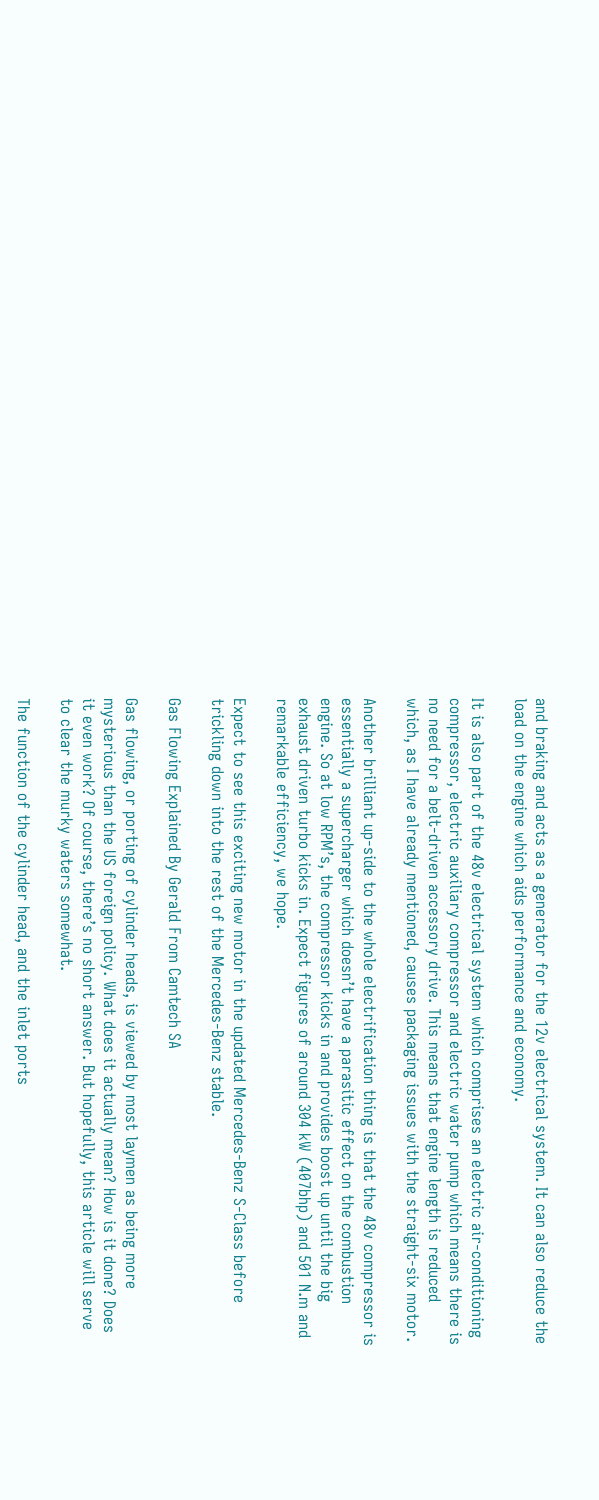and braking and acts as a generator for the 12v electrical system. It can also reduce the load on the engine which aids performance and economy.

It is also part of the 48v electrical system which comprises an electric air-conditioning compressor, electric auxiliary compressor and electric water pump which means there is no need for a belt-driven accessory drive. This means that engine length is reduced which, as I have already mentioned, causes packaging issues with the straight-six motor.

Another brilliant up-side to the whole electrification thing is that the 48v compressor is essentially a supercharger which doesn’t have a parasitic effect on the combustion engine. So at low RPM’s, the compressor kicks in and provides boost up until the big exhaust driven turbo kicks in. Expect figures of around 304 kW (407bhp) and 501 N.m and remarkable efficiency, we hope.

Expect to see this exciting new motor in the updated Mercedes-Benz S-Class before trickling down into the rest of the Mercedes-Benz stable.

Gas Flowing Explained By Gerald From Camtech SA

Gas flowing, or porting of cylinder heads, is viewed by most laymen as being more mysterious than the US foreign policy. What does it actually mean? How is it done? Does it even work? Of course, there’s no short answer. But hopefully, this article will serve to clear the murky waters somewhat.

The function of the cylinder head, and the inlet ports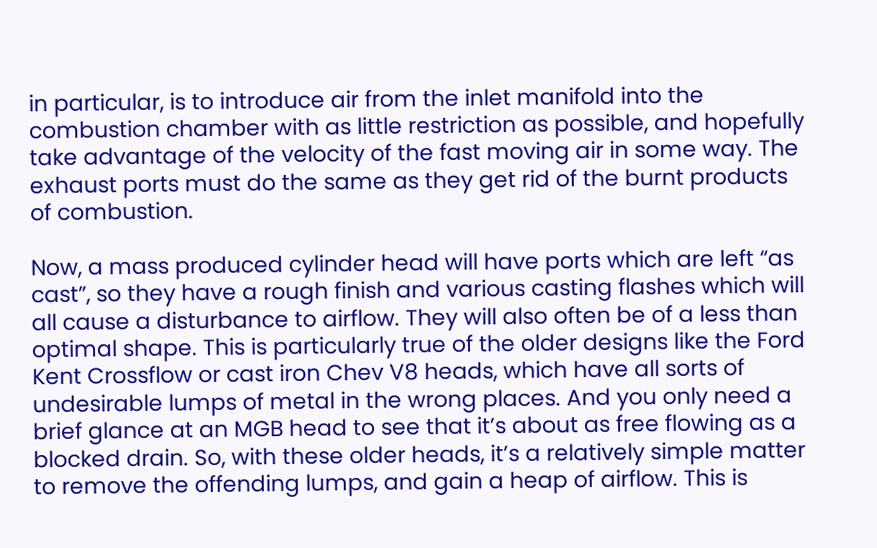in particular, is to introduce air from the inlet manifold into the combustion chamber with as little restriction as possible, and hopefully take advantage of the velocity of the fast moving air in some way. The exhaust ports must do the same as they get rid of the burnt products of combustion.

Now, a mass produced cylinder head will have ports which are left “as cast”, so they have a rough finish and various casting flashes which will all cause a disturbance to airflow. They will also often be of a less than optimal shape. This is particularly true of the older designs like the Ford Kent Crossflow or cast iron Chev V8 heads, which have all sorts of undesirable lumps of metal in the wrong places. And you only need a brief glance at an MGB head to see that it’s about as free flowing as a blocked drain. So, with these older heads, it’s a relatively simple matter to remove the offending lumps, and gain a heap of airflow. This is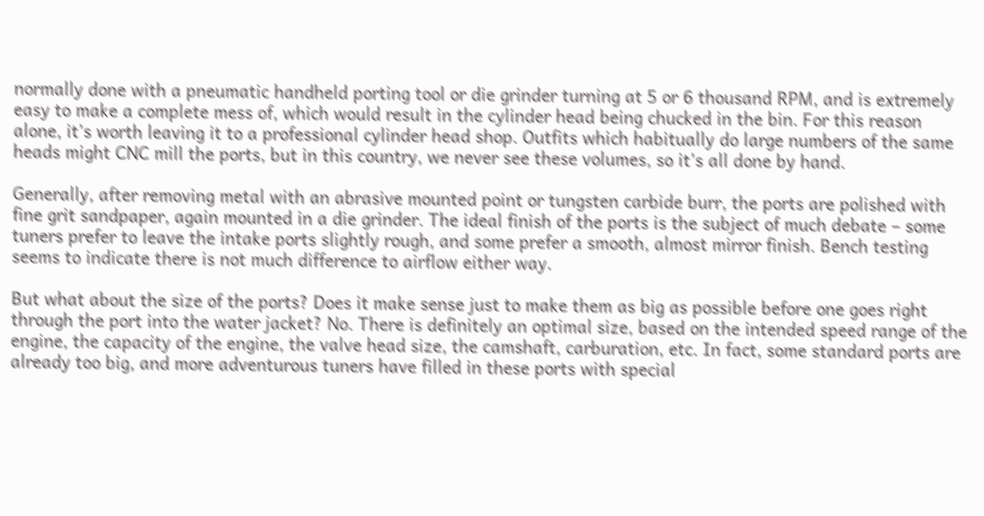normally done with a pneumatic handheld porting tool or die grinder turning at 5 or 6 thousand RPM, and is extremely easy to make a complete mess of, which would result in the cylinder head being chucked in the bin. For this reason alone, it’s worth leaving it to a professional cylinder head shop. Outfits which habitually do large numbers of the same heads might CNC mill the ports, but in this country, we never see these volumes, so it’s all done by hand.

Generally, after removing metal with an abrasive mounted point or tungsten carbide burr, the ports are polished with fine grit sandpaper, again mounted in a die grinder. The ideal finish of the ports is the subject of much debate – some tuners prefer to leave the intake ports slightly rough, and some prefer a smooth, almost mirror finish. Bench testing seems to indicate there is not much difference to airflow either way.

But what about the size of the ports? Does it make sense just to make them as big as possible before one goes right through the port into the water jacket? No. There is definitely an optimal size, based on the intended speed range of the engine, the capacity of the engine, the valve head size, the camshaft, carburation, etc. In fact, some standard ports are already too big, and more adventurous tuners have filled in these ports with special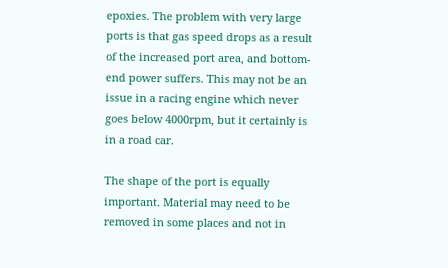epoxies. The problem with very large ports is that gas speed drops as a result of the increased port area, and bottom-end power suffers. This may not be an issue in a racing engine which never goes below 4000rpm, but it certainly is in a road car.

The shape of the port is equally important. Material may need to be removed in some places and not in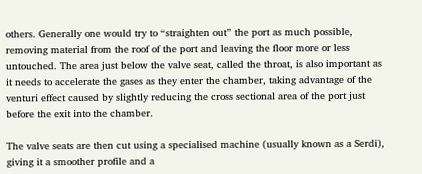others. Generally one would try to “straighten out” the port as much possible, removing material from the roof of the port and leaving the floor more or less untouched. The area just below the valve seat, called the throat, is also important as it needs to accelerate the gases as they enter the chamber, taking advantage of the venturi effect caused by slightly reducing the cross sectional area of the port just before the exit into the chamber.

The valve seats are then cut using a specialised machine (usually known as a Serdi), giving it a smoother profile and a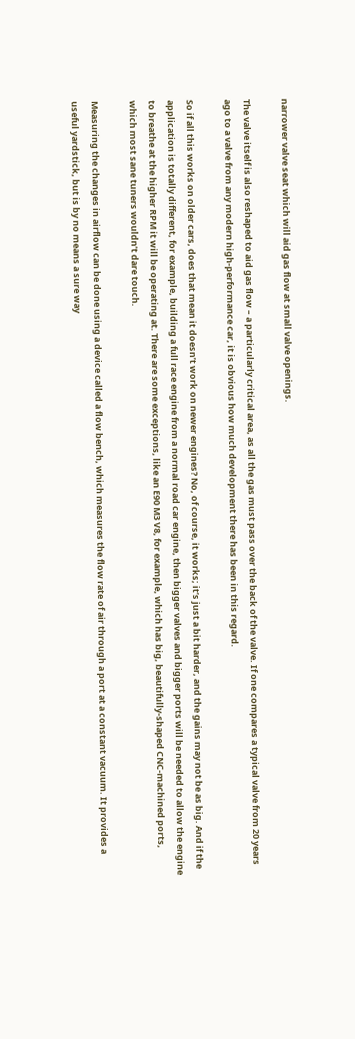narrower valve seat which will aid gas flow at small valve openings.

The valve itself is also reshaped to aid gas flow – a particularly critical area, as all the gas must pass over the back of the valve. If one compares a typical valve from 20 years ago to a valve from any modern high-performance car, it is obvious how much development there has been in this regard.

So if all this works on older cars, does that mean it doesn’t work on newer engines? No, of course, it works; it’s just a bit harder, and the gains may not be as big. And if the application is totally different, for example, building a full race engine from a normal road car engine, then bigger valves and bigger ports will be needed to allow the engine to breathe at the higher RPM it will be operating at. There are some exceptions, like an E90 M3 V8, for example, which has big, beautifully-shaped CNC-machined ports, which most sane tuners wouldn’t dare touch.

Measuring the changes in airflow can be done using a device called a flow bench, which measures the flow rate of air through a port at a constant vacuum. It provides a useful yardstick, but is by no means a sure way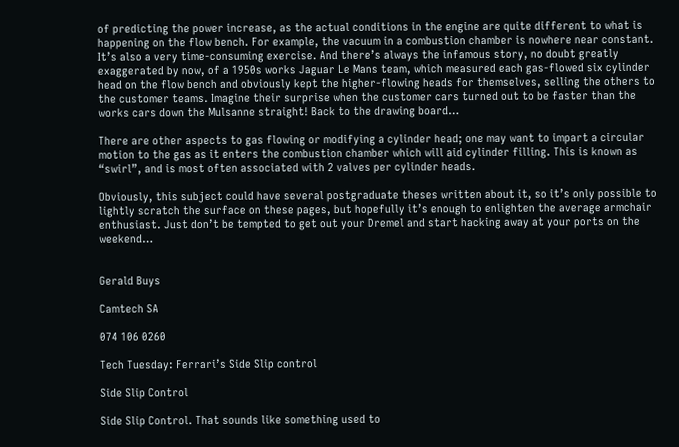of predicting the power increase, as the actual conditions in the engine are quite different to what is happening on the flow bench. For example, the vacuum in a combustion chamber is nowhere near constant. It’s also a very time-consuming exercise. And there’s always the infamous story, no doubt greatly exaggerated by now, of a 1950s works Jaguar Le Mans team, which measured each gas-flowed six cylinder head on the flow bench and obviously kept the higher-flowing heads for themselves, selling the others to the customer teams. Imagine their surprise when the customer cars turned out to be faster than the works cars down the Mulsanne straight! Back to the drawing board…

There are other aspects to gas flowing or modifying a cylinder head; one may want to impart a circular motion to the gas as it enters the combustion chamber which will aid cylinder filling. This is known as “swirl”, and is most often associated with 2 valves per cylinder heads.

Obviously, this subject could have several postgraduate theses written about it, so it’s only possible to lightly scratch the surface on these pages, but hopefully it’s enough to enlighten the average armchair enthusiast. Just don’t be tempted to get out your Dremel and start hacking away at your ports on the weekend…


Gerald Buys

Camtech SA

074 106 0260

Tech Tuesday: Ferrari’s Side Slip control

Side Slip Control

Side Slip Control. That sounds like something used to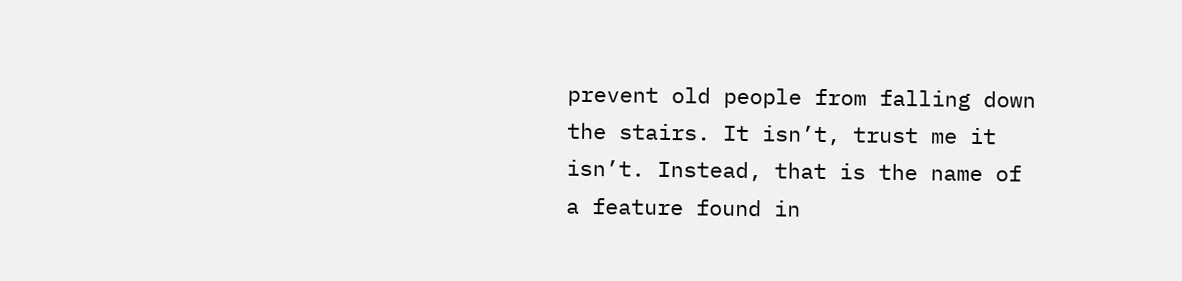prevent old people from falling down the stairs. It isn’t, trust me it isn’t. Instead, that is the name of a feature found in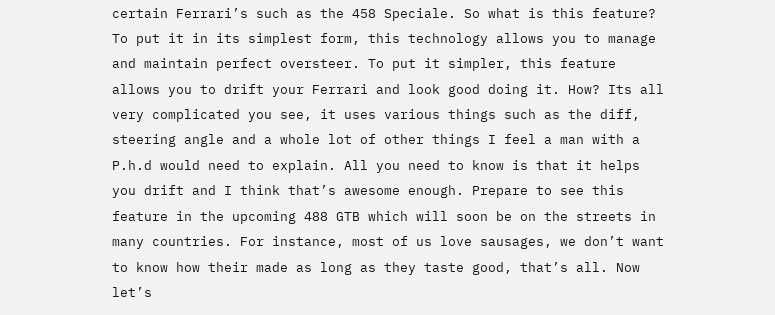certain Ferrari’s such as the 458 Speciale. So what is this feature? To put it in its simplest form, this technology allows you to manage and maintain perfect oversteer. To put it simpler, this feature allows you to drift your Ferrari and look good doing it. How? Its all very complicated you see, it uses various things such as the diff, steering angle and a whole lot of other things I feel a man with a P.h.d would need to explain. All you need to know is that it helps you drift and I think that’s awesome enough. Prepare to see this feature in the upcoming 488 GTB which will soon be on the streets in many countries. For instance, most of us love sausages, we don’t want to know how their made as long as they taste good, that’s all. Now let’s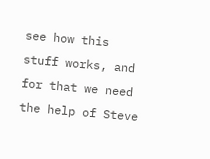see how this stuff works, and for that we need the help of Steve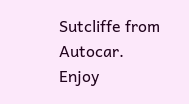Sutcliffe from Autocar. Enjoy